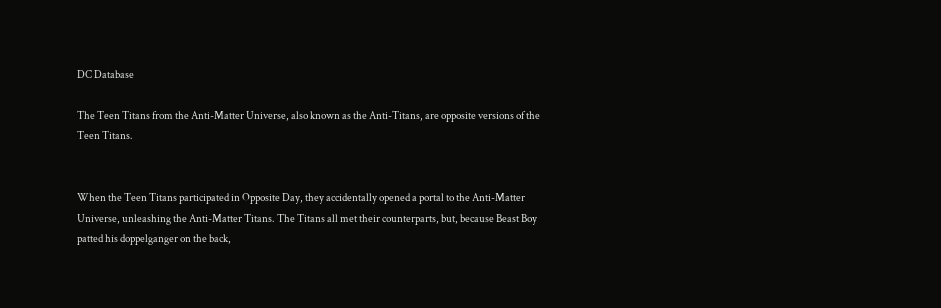DC Database

The Teen Titans from the Anti-Matter Universe, also known as the Anti-Titans, are opposite versions of the Teen Titans.


When the Teen Titans participated in Opposite Day, they accidentally opened a portal to the Anti-Matter Universe, unleashing the Anti-Matter Titans. The Titans all met their counterparts, but, because Beast Boy patted his doppelganger on the back,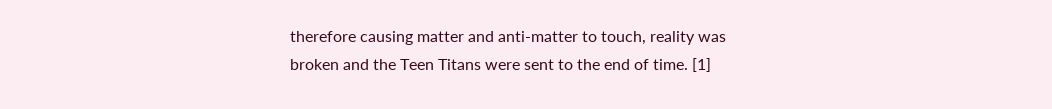therefore causing matter and anti-matter to touch, reality was broken and the Teen Titans were sent to the end of time. [1]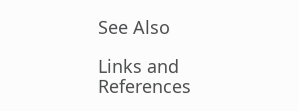See Also

Links and References